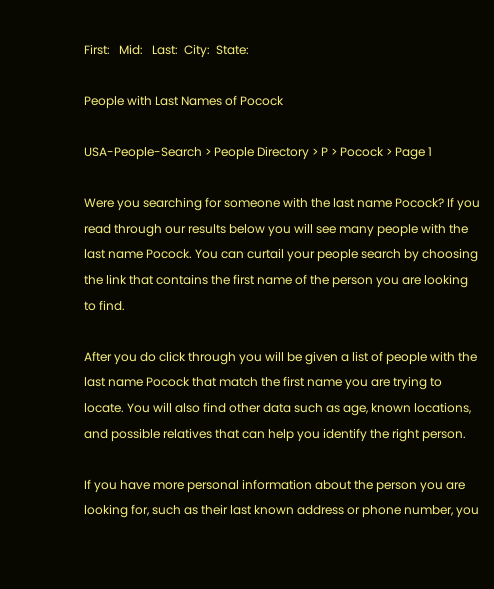First:   Mid:   Last:  City:  State:

People with Last Names of Pocock

USA-People-Search > People Directory > P > Pocock > Page 1

Were you searching for someone with the last name Pocock? If you read through our results below you will see many people with the last name Pocock. You can curtail your people search by choosing the link that contains the first name of the person you are looking to find.

After you do click through you will be given a list of people with the last name Pocock that match the first name you are trying to locate. You will also find other data such as age, known locations, and possible relatives that can help you identify the right person.

If you have more personal information about the person you are looking for, such as their last known address or phone number, you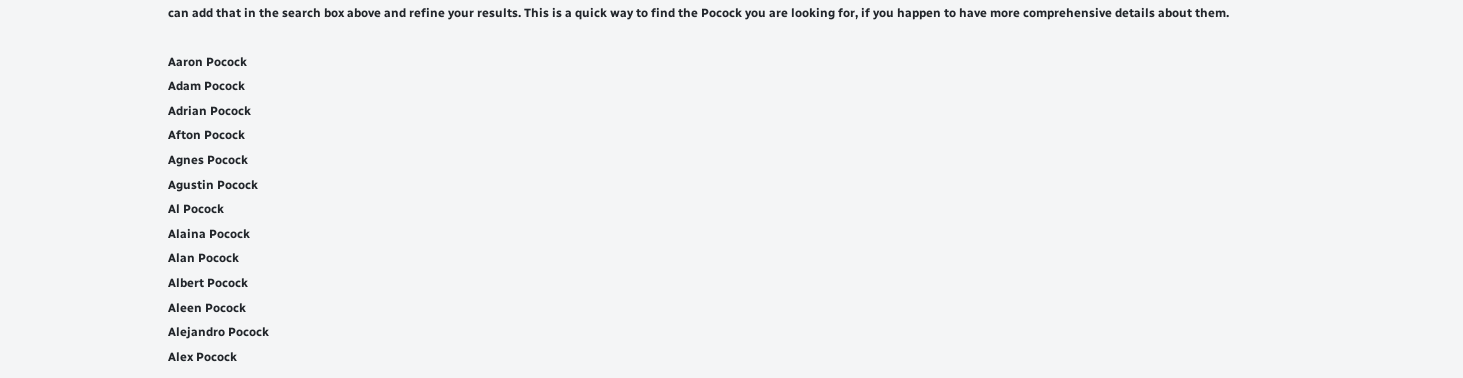can add that in the search box above and refine your results. This is a quick way to find the Pocock you are looking for, if you happen to have more comprehensive details about them.

Aaron Pocock
Adam Pocock
Adrian Pocock
Afton Pocock
Agnes Pocock
Agustin Pocock
Al Pocock
Alaina Pocock
Alan Pocock
Albert Pocock
Aleen Pocock
Alejandro Pocock
Alex Pocock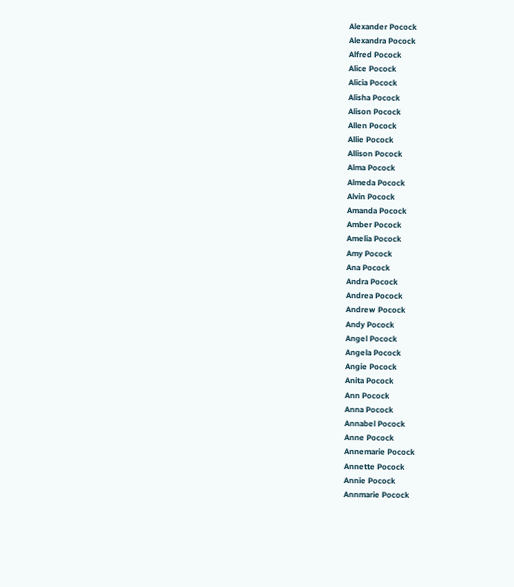Alexander Pocock
Alexandra Pocock
Alfred Pocock
Alice Pocock
Alicia Pocock
Alisha Pocock
Alison Pocock
Allen Pocock
Allie Pocock
Allison Pocock
Alma Pocock
Almeda Pocock
Alvin Pocock
Amanda Pocock
Amber Pocock
Amelia Pocock
Amy Pocock
Ana Pocock
Andra Pocock
Andrea Pocock
Andrew Pocock
Andy Pocock
Angel Pocock
Angela Pocock
Angie Pocock
Anita Pocock
Ann Pocock
Anna Pocock
Annabel Pocock
Anne Pocock
Annemarie Pocock
Annette Pocock
Annie Pocock
Annmarie Pocock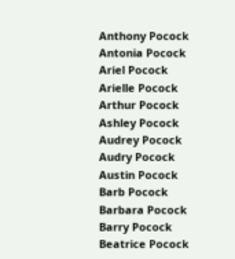Anthony Pocock
Antonia Pocock
Ariel Pocock
Arielle Pocock
Arthur Pocock
Ashley Pocock
Audrey Pocock
Audry Pocock
Austin Pocock
Barb Pocock
Barbara Pocock
Barry Pocock
Beatrice Pocock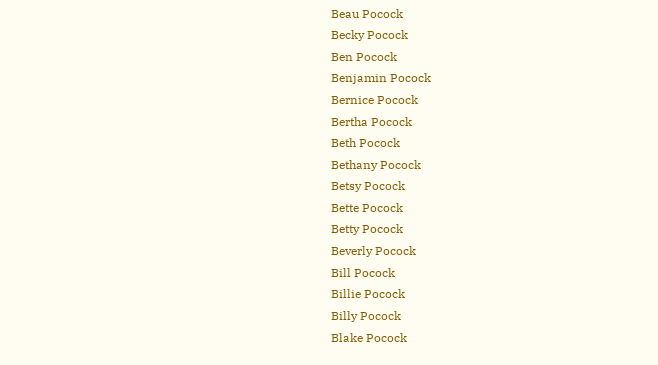Beau Pocock
Becky Pocock
Ben Pocock
Benjamin Pocock
Bernice Pocock
Bertha Pocock
Beth Pocock
Bethany Pocock
Betsy Pocock
Bette Pocock
Betty Pocock
Beverly Pocock
Bill Pocock
Billie Pocock
Billy Pocock
Blake Pocock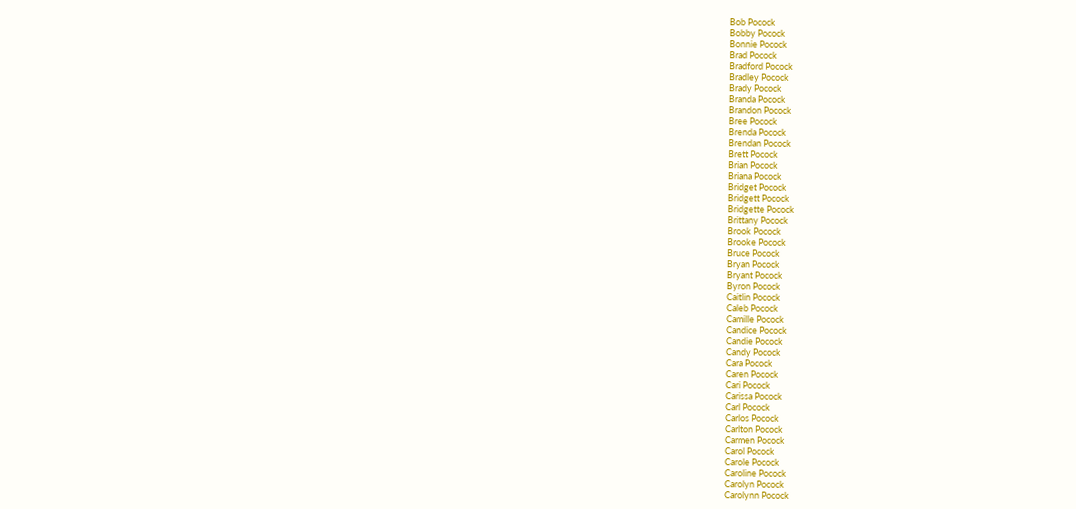Bob Pocock
Bobby Pocock
Bonnie Pocock
Brad Pocock
Bradford Pocock
Bradley Pocock
Brady Pocock
Branda Pocock
Brandon Pocock
Bree Pocock
Brenda Pocock
Brendan Pocock
Brett Pocock
Brian Pocock
Briana Pocock
Bridget Pocock
Bridgett Pocock
Bridgette Pocock
Brittany Pocock
Brook Pocock
Brooke Pocock
Bruce Pocock
Bryan Pocock
Bryant Pocock
Byron Pocock
Caitlin Pocock
Caleb Pocock
Camille Pocock
Candice Pocock
Candie Pocock
Candy Pocock
Cara Pocock
Caren Pocock
Cari Pocock
Carissa Pocock
Carl Pocock
Carlos Pocock
Carlton Pocock
Carmen Pocock
Carol Pocock
Carole Pocock
Caroline Pocock
Carolyn Pocock
Carolynn Pocock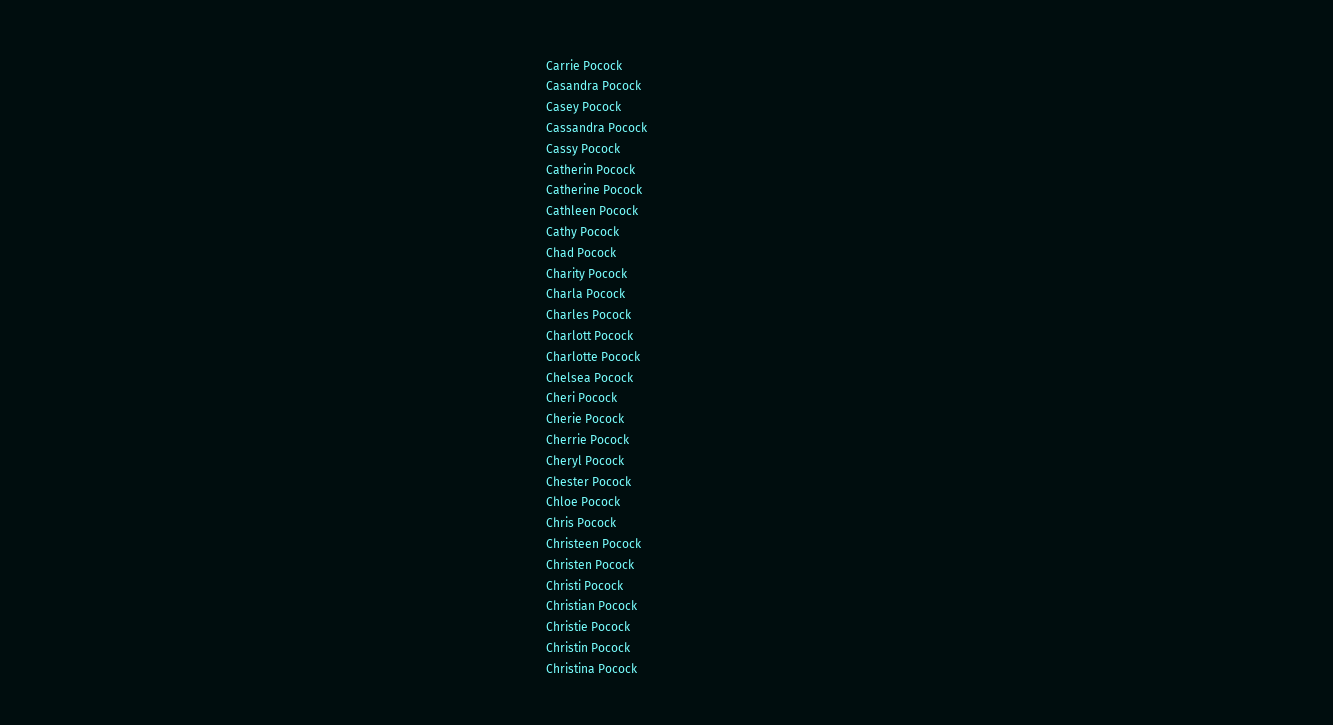Carrie Pocock
Casandra Pocock
Casey Pocock
Cassandra Pocock
Cassy Pocock
Catherin Pocock
Catherine Pocock
Cathleen Pocock
Cathy Pocock
Chad Pocock
Charity Pocock
Charla Pocock
Charles Pocock
Charlott Pocock
Charlotte Pocock
Chelsea Pocock
Cheri Pocock
Cherie Pocock
Cherrie Pocock
Cheryl Pocock
Chester Pocock
Chloe Pocock
Chris Pocock
Christeen Pocock
Christen Pocock
Christi Pocock
Christian Pocock
Christie Pocock
Christin Pocock
Christina Pocock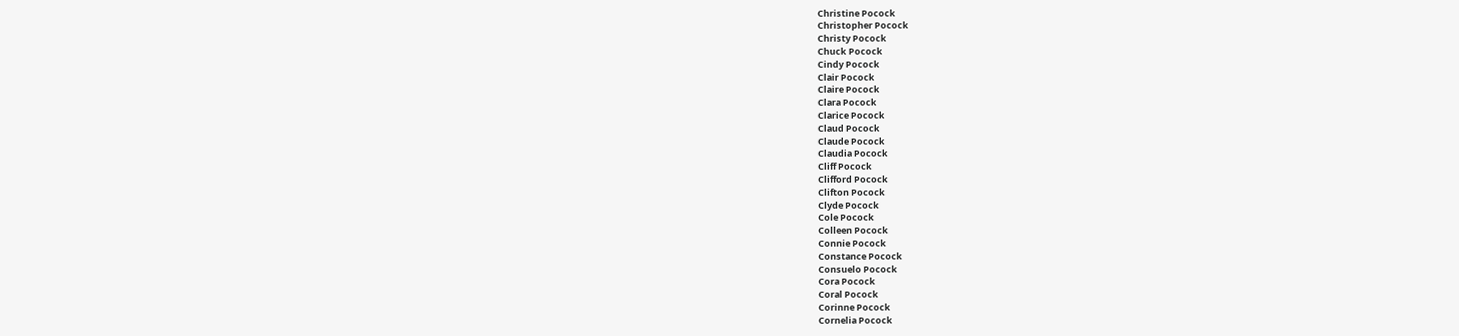Christine Pocock
Christopher Pocock
Christy Pocock
Chuck Pocock
Cindy Pocock
Clair Pocock
Claire Pocock
Clara Pocock
Clarice Pocock
Claud Pocock
Claude Pocock
Claudia Pocock
Cliff Pocock
Clifford Pocock
Clifton Pocock
Clyde Pocock
Cole Pocock
Colleen Pocock
Connie Pocock
Constance Pocock
Consuelo Pocock
Cora Pocock
Coral Pocock
Corinne Pocock
Cornelia Pocock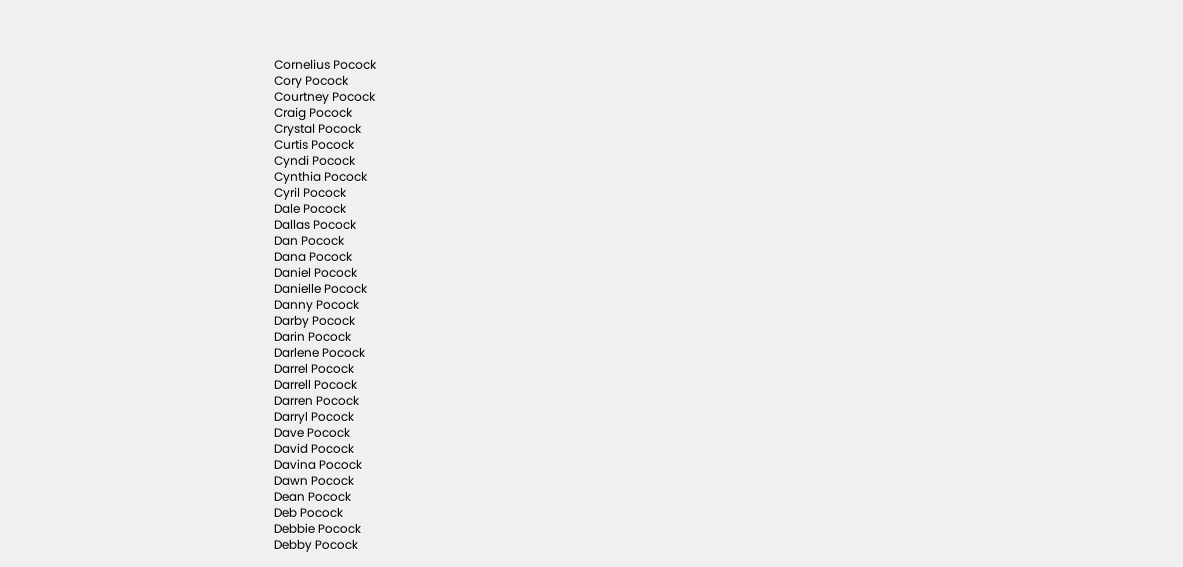Cornelius Pocock
Cory Pocock
Courtney Pocock
Craig Pocock
Crystal Pocock
Curtis Pocock
Cyndi Pocock
Cynthia Pocock
Cyril Pocock
Dale Pocock
Dallas Pocock
Dan Pocock
Dana Pocock
Daniel Pocock
Danielle Pocock
Danny Pocock
Darby Pocock
Darin Pocock
Darlene Pocock
Darrel Pocock
Darrell Pocock
Darren Pocock
Darryl Pocock
Dave Pocock
David Pocock
Davina Pocock
Dawn Pocock
Dean Pocock
Deb Pocock
Debbie Pocock
Debby Pocock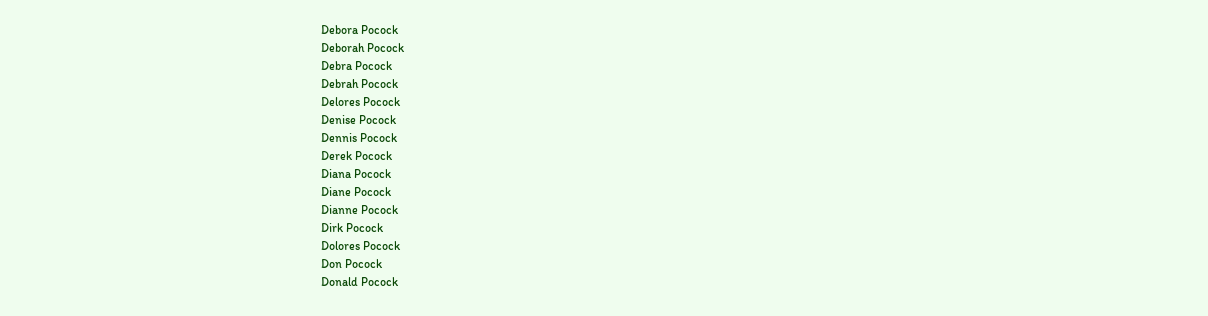Debora Pocock
Deborah Pocock
Debra Pocock
Debrah Pocock
Delores Pocock
Denise Pocock
Dennis Pocock
Derek Pocock
Diana Pocock
Diane Pocock
Dianne Pocock
Dirk Pocock
Dolores Pocock
Don Pocock
Donald Pocock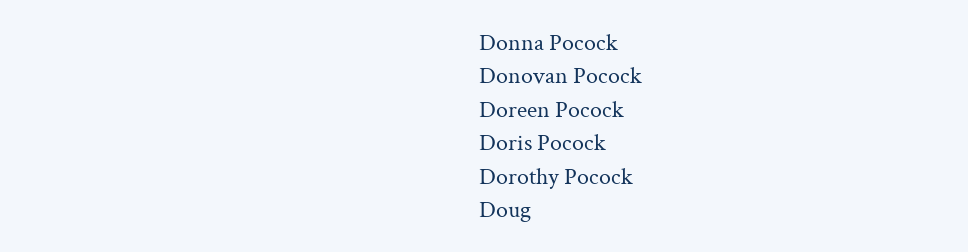Donna Pocock
Donovan Pocock
Doreen Pocock
Doris Pocock
Dorothy Pocock
Doug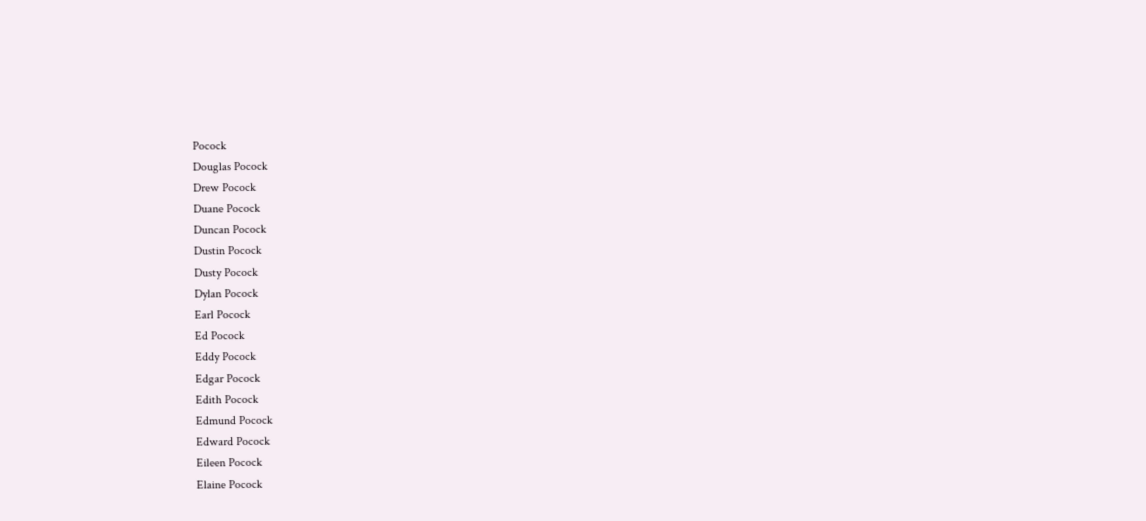Pocock
Douglas Pocock
Drew Pocock
Duane Pocock
Duncan Pocock
Dustin Pocock
Dusty Pocock
Dylan Pocock
Earl Pocock
Ed Pocock
Eddy Pocock
Edgar Pocock
Edith Pocock
Edmund Pocock
Edward Pocock
Eileen Pocock
Elaine Pocock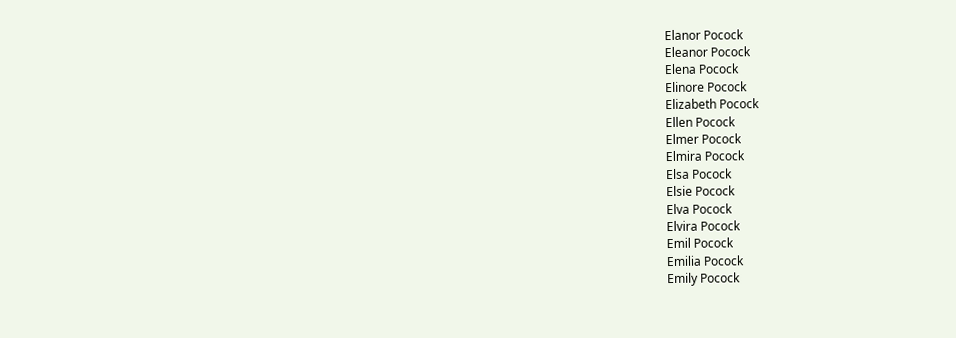Elanor Pocock
Eleanor Pocock
Elena Pocock
Elinore Pocock
Elizabeth Pocock
Ellen Pocock
Elmer Pocock
Elmira Pocock
Elsa Pocock
Elsie Pocock
Elva Pocock
Elvira Pocock
Emil Pocock
Emilia Pocock
Emily Pocock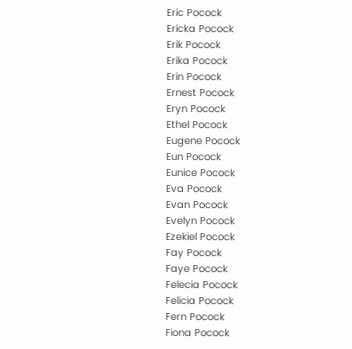Eric Pocock
Ericka Pocock
Erik Pocock
Erika Pocock
Erin Pocock
Ernest Pocock
Eryn Pocock
Ethel Pocock
Eugene Pocock
Eun Pocock
Eunice Pocock
Eva Pocock
Evan Pocock
Evelyn Pocock
Ezekiel Pocock
Fay Pocock
Faye Pocock
Felecia Pocock
Felicia Pocock
Fern Pocock
Fiona Pocock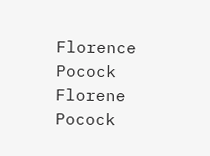Florence Pocock
Florene Pocock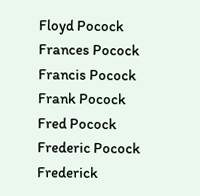Floyd Pocock
Frances Pocock
Francis Pocock
Frank Pocock
Fred Pocock
Frederic Pocock
Frederick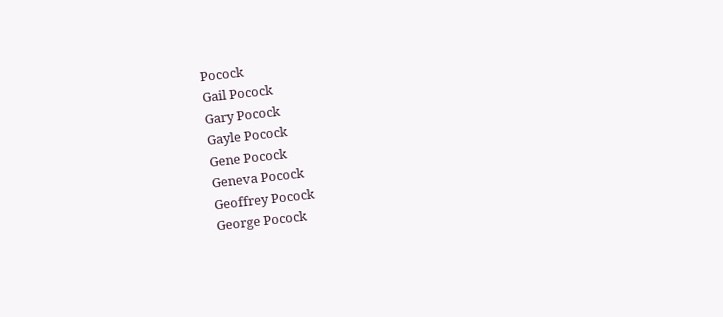Pocock
Gail Pocock
Gary Pocock
Gayle Pocock
Gene Pocock
Geneva Pocock
Geoffrey Pocock
George Pocock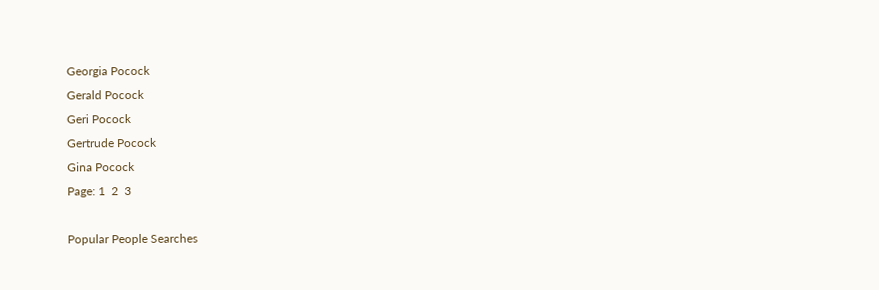Georgia Pocock
Gerald Pocock
Geri Pocock
Gertrude Pocock
Gina Pocock
Page: 1  2  3

Popular People Searches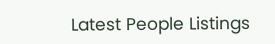Latest People Listings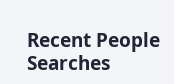Recent People Searches